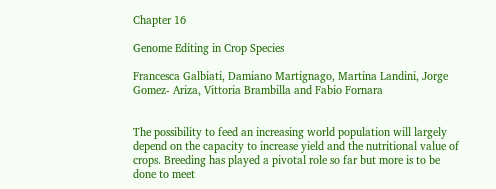Chapter 16

Genome Editing in Crop Species

Francesca Galbiati, Damiano Martignago, Martina Landini, Jorge Gomez- Ariza, Vittoria Brambilla and Fabio Fornara


The possibility to feed an increasing world population will largely depend on the capacity to increase yield and the nutritional value of crops. Breeding has played a pivotal role so far but more is to be done to meet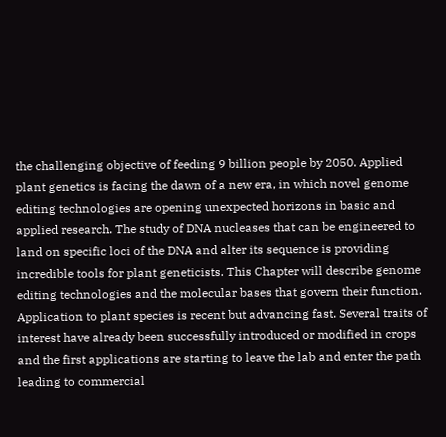the challenging objective of feeding 9 billion people by 2050. Applied plant genetics is facing the dawn of a new era, in which novel genome editing technologies are opening unexpected horizons in basic and applied research. The study of DNA nucleases that can be engineered to land on specific loci of the DNA and alter its sequence is providing incredible tools for plant geneticists. This Chapter will describe genome editing technologies and the molecular bases that govern their function. Application to plant species is recent but advancing fast. Several traits of interest have already been successfully introduced or modified in crops and the first applications are starting to leave the lab and enter the path leading to commercial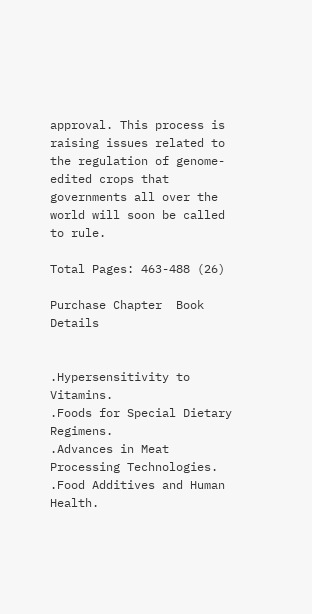approval. This process is raising issues related to the regulation of genome-edited crops that governments all over the world will soon be called to rule.

Total Pages: 463-488 (26)

Purchase Chapter  Book Details


.Hypersensitivity to Vitamins.
.Foods for Special Dietary Regimens.
.Advances in Meat Processing Technologies.
.Food Additives and Human Health.